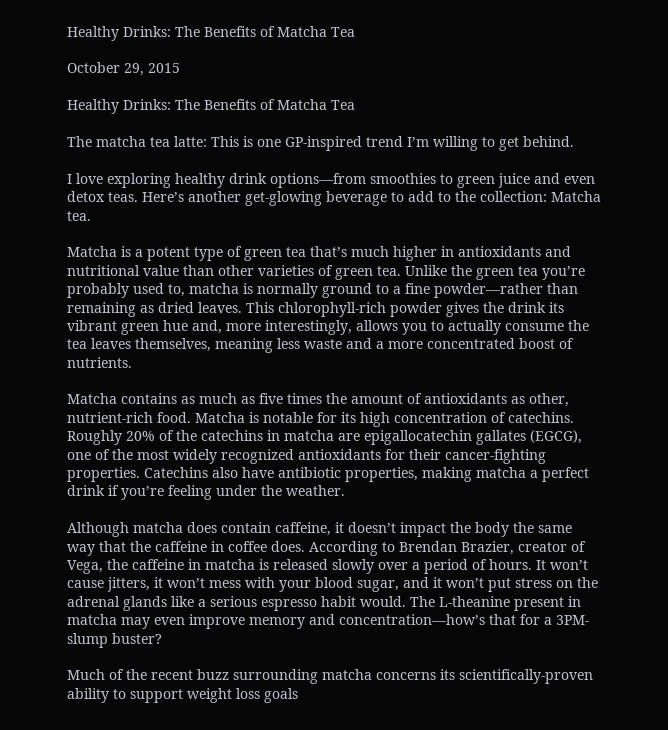Healthy Drinks: The Benefits of Matcha Tea

October 29, 2015

Healthy Drinks: The Benefits of Matcha Tea

The matcha tea latte: This is one GP-inspired trend I’m willing to get behind.

I love exploring healthy drink options—from smoothies to green juice and even detox teas. Here’s another get-glowing beverage to add to the collection: Matcha tea.

Matcha is a potent type of green tea that’s much higher in antioxidants and nutritional value than other varieties of green tea. Unlike the green tea you’re probably used to, matcha is normally ground to a fine powder—rather than remaining as dried leaves. This chlorophyll-rich powder gives the drink its vibrant green hue and, more interestingly, allows you to actually consume the tea leaves themselves, meaning less waste and a more concentrated boost of nutrients.

Matcha contains as much as five times the amount of antioxidants as other, nutrient-rich food. Matcha is notable for its high concentration of catechins. Roughly 20% of the catechins in matcha are epigallocatechin gallates (EGCG), one of the most widely recognized antioxidants for their cancer-fighting properties. Catechins also have antibiotic properties, making matcha a perfect drink if you’re feeling under the weather.

Although matcha does contain caffeine, it doesn’t impact the body the same way that the caffeine in coffee does. According to Brendan Brazier, creator of Vega, the caffeine in matcha is released slowly over a period of hours. It won’t cause jitters, it won’t mess with your blood sugar, and it won’t put stress on the adrenal glands like a serious espresso habit would. The L-theanine present in matcha may even improve memory and concentration—how’s that for a 3PM-slump buster?

Much of the recent buzz surrounding matcha concerns its scientifically-proven ability to support weight loss goals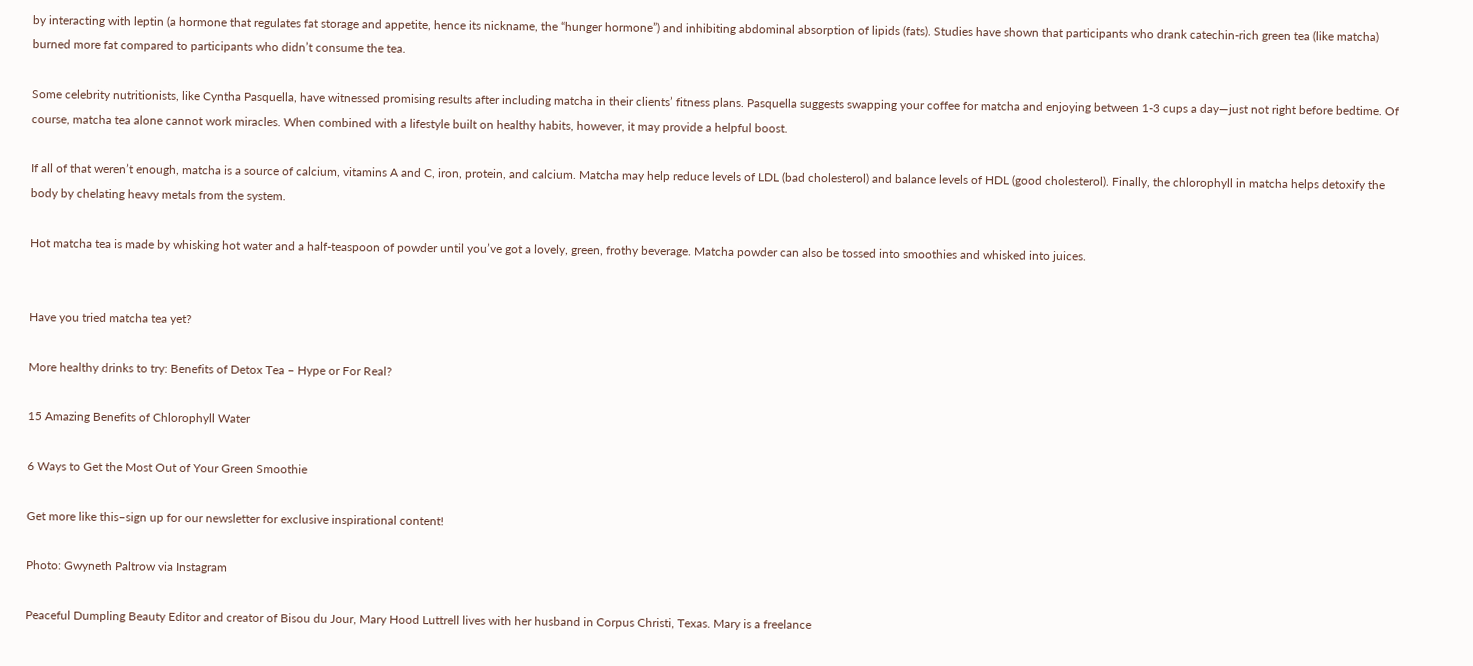by interacting with leptin (a hormone that regulates fat storage and appetite, hence its nickname, the “hunger hormone”) and inhibiting abdominal absorption of lipids (fats). Studies have shown that participants who drank catechin-rich green tea (like matcha) burned more fat compared to participants who didn’t consume the tea.

Some celebrity nutritionists, like Cyntha Pasquella, have witnessed promising results after including matcha in their clients’ fitness plans. Pasquella suggests swapping your coffee for matcha and enjoying between 1-3 cups a day—just not right before bedtime. Of course, matcha tea alone cannot work miracles. When combined with a lifestyle built on healthy habits, however, it may provide a helpful boost.

If all of that weren’t enough, matcha is a source of calcium, vitamins A and C, iron, protein, and calcium. Matcha may help reduce levels of LDL (bad cholesterol) and balance levels of HDL (good cholesterol). Finally, the chlorophyll in matcha helps detoxify the body by chelating heavy metals from the system.

Hot matcha tea is made by whisking hot water and a half-teaspoon of powder until you’ve got a lovely, green, frothy beverage. Matcha powder can also be tossed into smoothies and whisked into juices.


Have you tried matcha tea yet?

More healthy drinks to try: Benefits of Detox Tea – Hype or For Real?

15 Amazing Benefits of Chlorophyll Water

6 Ways to Get the Most Out of Your Green Smoothie

Get more like this–sign up for our newsletter for exclusive inspirational content!

Photo: Gwyneth Paltrow via Instagram

Peaceful Dumpling Beauty Editor and creator of Bisou du Jour, Mary Hood Luttrell lives with her husband in Corpus Christi, Texas. Mary is a freelance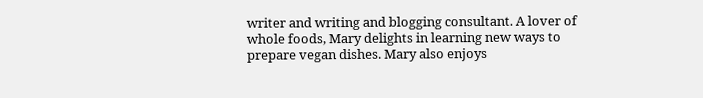writer and writing and blogging consultant. A lover of whole foods, Mary delights in learning new ways to prepare vegan dishes. Mary also enjoys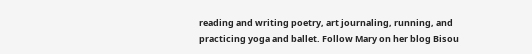reading and writing poetry, art journaling, running, and practicing yoga and ballet. Follow Mary on her blog Bisou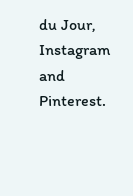du Jour, Instagram and Pinterest.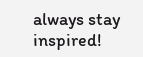always stay inspired!